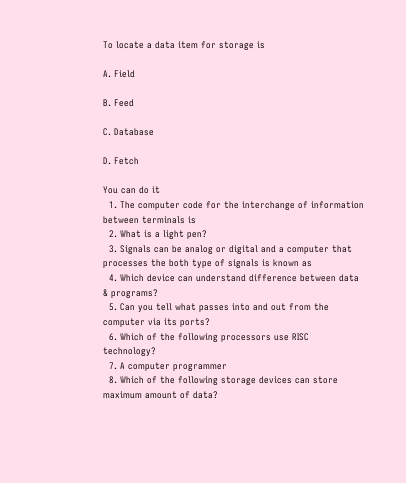To locate a data item for storage is

A. Field

B. Feed

C. Database

D. Fetch

You can do it
  1. The computer code for the interchange of information between terminals is
  2. What is a light pen?
  3. Signals can be analog or digital and a computer that processes the both type of signals is known as
  4. Which device can understand difference between data & programs?
  5. Can you tell what passes into and out from the computer via its ports?
  6. Which of the following processors use RISC technology?
  7. A computer programmer
  8. Which of the following storage devices can store maximum amount of data?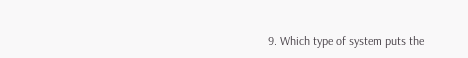9. Which type of system puts the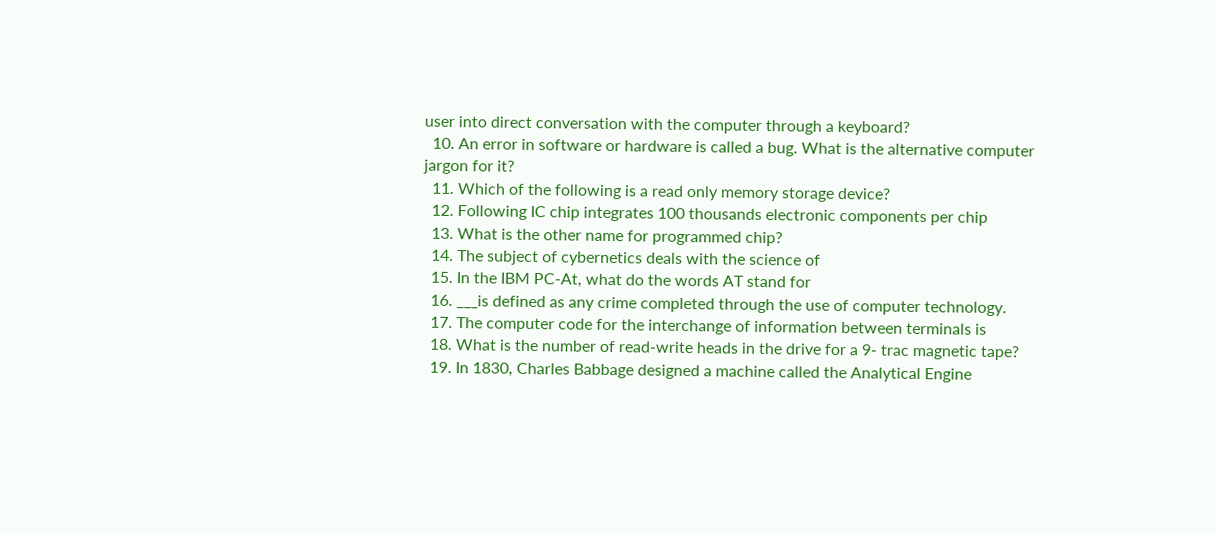user into direct conversation with the computer through a keyboard?
  10. An error in software or hardware is called a bug. What is the alternative computer jargon for it?
  11. Which of the following is a read only memory storage device?
  12. Following IC chip integrates 100 thousands electronic components per chip
  13. What is the other name for programmed chip?
  14. The subject of cybernetics deals with the science of
  15. In the IBM PC-At, what do the words AT stand for
  16. ___is defined as any crime completed through the use of computer technology.
  17. The computer code for the interchange of information between terminals is
  18. What is the number of read-write heads in the drive for a 9- trac magnetic tape?
  19. In 1830, Charles Babbage designed a machine called the Analytical Engine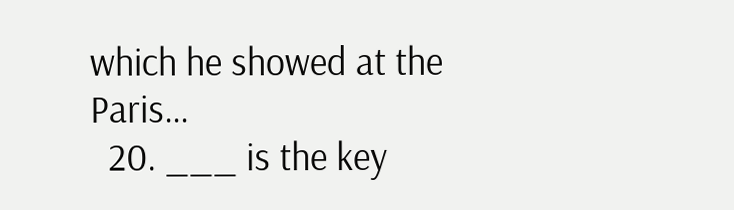which he showed at the Paris…
  20. ___ is the key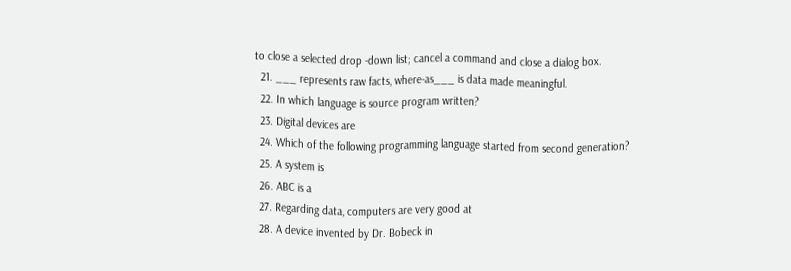to close a selected drop -down list; cancel a command and close a dialog box.
  21. ___ represents raw facts, where-as___ is data made meaningful.
  22. In which language is source program written?
  23. Digital devices are
  24. Which of the following programming language started from second generation?
  25. A system is
  26. ABC is a
  27. Regarding data, computers are very good at
  28. A device invented by Dr. Bobeck in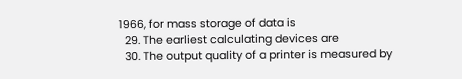1966, for mass storage of data is
  29. The earliest calculating devices are
  30. The output quality of a printer is measured by